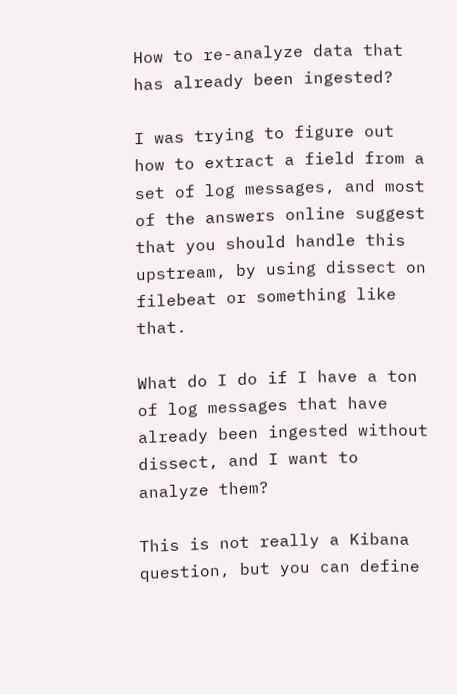How to re-analyze data that has already been ingested?

I was trying to figure out how to extract a field from a set of log messages, and most of the answers online suggest that you should handle this upstream, by using dissect on filebeat or something like that.

What do I do if I have a ton of log messages that have already been ingested without dissect, and I want to analyze them?

This is not really a Kibana question, but you can define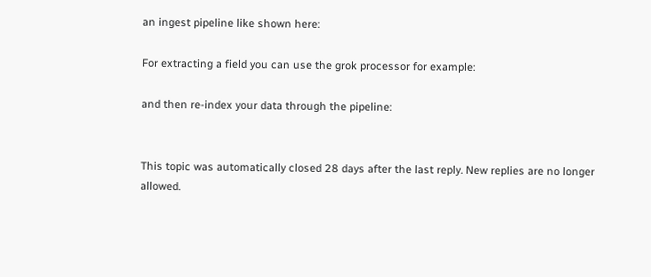an ingest pipeline like shown here:

For extracting a field you can use the grok processor for example:

and then re-index your data through the pipeline:


This topic was automatically closed 28 days after the last reply. New replies are no longer allowed.